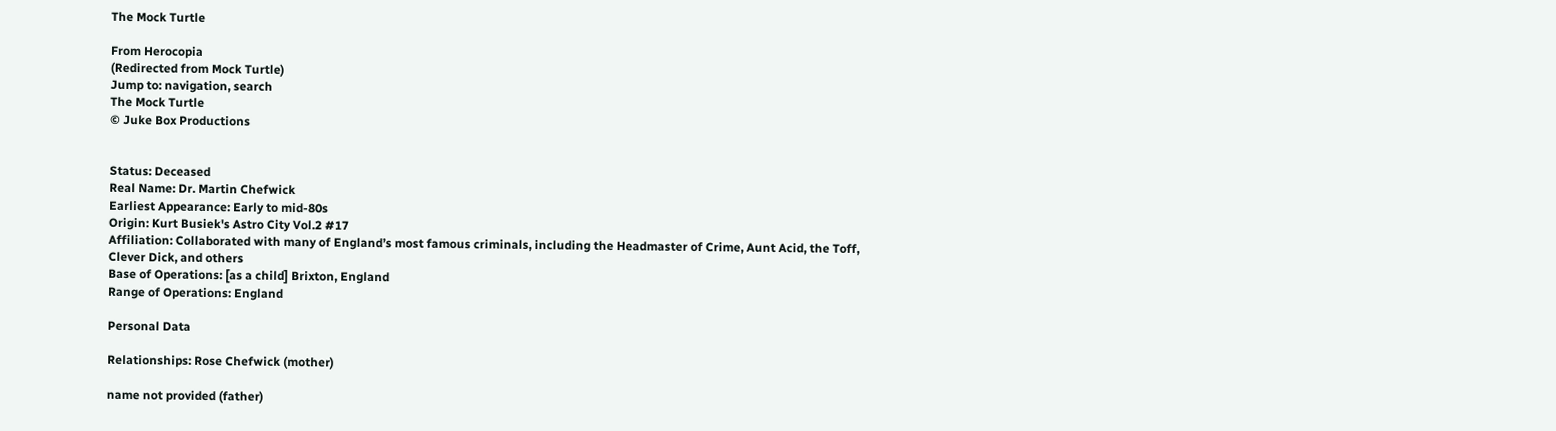The Mock Turtle

From Herocopia
(Redirected from Mock Turtle)
Jump to: navigation, search
The Mock Turtle
© Juke Box Productions


Status: Deceased
Real Name: Dr. Martin Chefwick
Earliest Appearance: Early to mid-80s
Origin: Kurt Busiek's Astro City Vol.2 #17
Affiliation: Collaborated with many of England’s most famous criminals, including the Headmaster of Crime, Aunt Acid, the Toff, Clever Dick, and others
Base of Operations: [as a child] Brixton, England
Range of Operations: England

Personal Data

Relationships: Rose Chefwick (mother)

name not provided (father)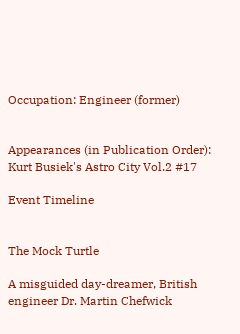Occupation: Engineer (former)


Appearances (in Publication Order): Kurt Busiek's Astro City Vol.2 #17

Event Timeline


The Mock Turtle

A misguided day-dreamer, British engineer Dr. Martin Chefwick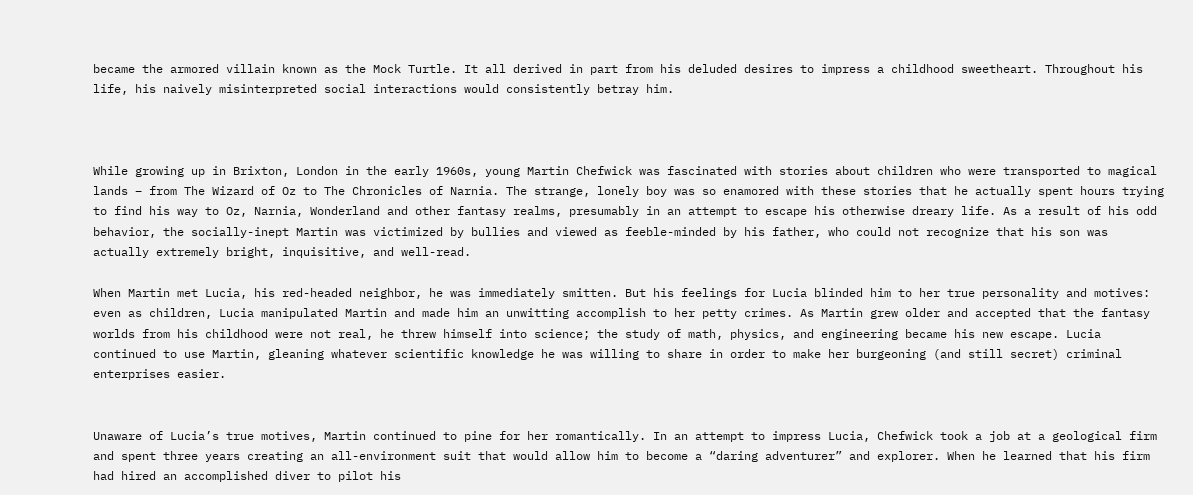became the armored villain known as the Mock Turtle. It all derived in part from his deluded desires to impress a childhood sweetheart. Throughout his life, his naively misinterpreted social interactions would consistently betray him.



While growing up in Brixton, London in the early 1960s, young Martin Chefwick was fascinated with stories about children who were transported to magical lands – from The Wizard of Oz to The Chronicles of Narnia. The strange, lonely boy was so enamored with these stories that he actually spent hours trying to find his way to Oz, Narnia, Wonderland and other fantasy realms, presumably in an attempt to escape his otherwise dreary life. As a result of his odd behavior, the socially-inept Martin was victimized by bullies and viewed as feeble-minded by his father, who could not recognize that his son was actually extremely bright, inquisitive, and well-read.

When Martin met Lucia, his red-headed neighbor, he was immediately smitten. But his feelings for Lucia blinded him to her true personality and motives: even as children, Lucia manipulated Martin and made him an unwitting accomplish to her petty crimes. As Martin grew older and accepted that the fantasy worlds from his childhood were not real, he threw himself into science; the study of math, physics, and engineering became his new escape. Lucia continued to use Martin, gleaning whatever scientific knowledge he was willing to share in order to make her burgeoning (and still secret) criminal enterprises easier.


Unaware of Lucia’s true motives, Martin continued to pine for her romantically. In an attempt to impress Lucia, Chefwick took a job at a geological firm and spent three years creating an all-environment suit that would allow him to become a “daring adventurer” and explorer. When he learned that his firm had hired an accomplished diver to pilot his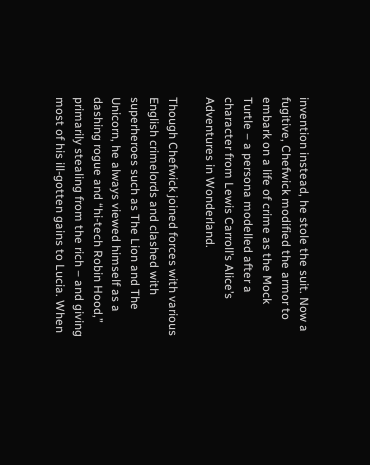invention instead, he stole the suit. Now a fugitive, Chefwick modified the armor to embark on a life of crime as the Mock Turtle – a persona modelled after a character from Lewis Carroll’s Alice’s Adventures in Wonderland.

Though Chefwick joined forces with various English crimelords and clashed with superheroes such as The Lion and The Unicorn, he always viewed himself as a dashing rogue and “hi-tech Robin Hood,” primarily stealing from the rich – and giving most of his ill-gotten gains to Lucia. When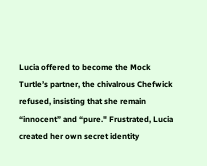Lucia offered to become the Mock Turtle’s partner, the chivalrous Chefwick refused, insisting that she remain “innocent” and “pure." Frustrated, Lucia created her own secret identity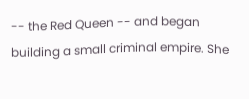-- the Red Queen -- and began building a small criminal empire. She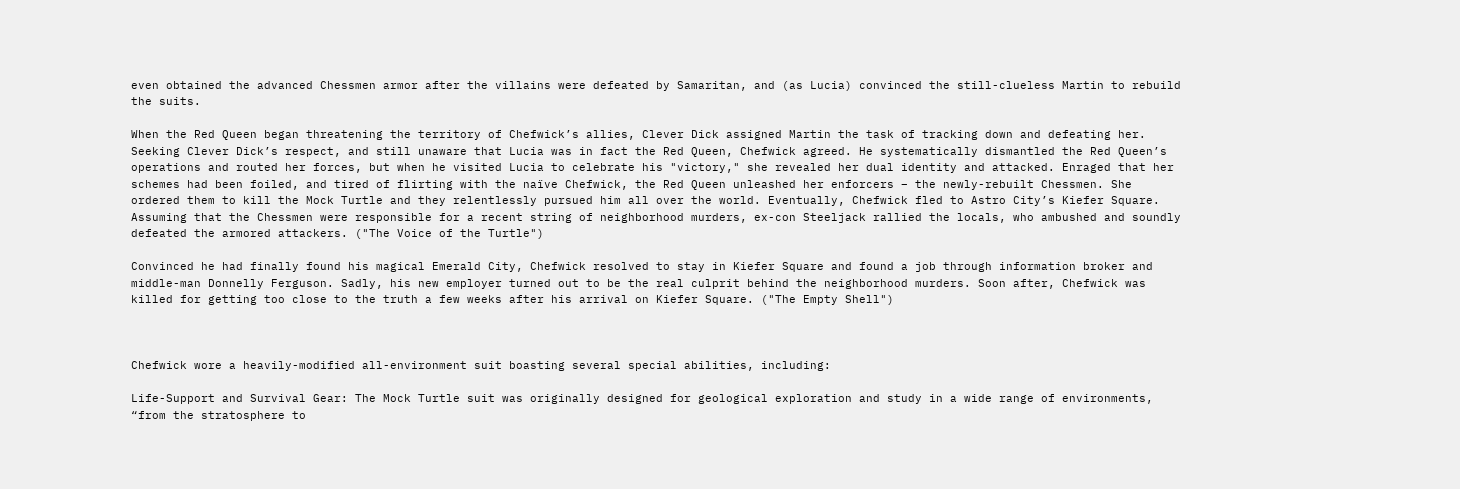even obtained the advanced Chessmen armor after the villains were defeated by Samaritan, and (as Lucia) convinced the still-clueless Martin to rebuild the suits.

When the Red Queen began threatening the territory of Chefwick’s allies, Clever Dick assigned Martin the task of tracking down and defeating her. Seeking Clever Dick’s respect, and still unaware that Lucia was in fact the Red Queen, Chefwick agreed. He systematically dismantled the Red Queen’s operations and routed her forces, but when he visited Lucia to celebrate his "victory," she revealed her dual identity and attacked. Enraged that her schemes had been foiled, and tired of flirting with the naïve Chefwick, the Red Queen unleashed her enforcers – the newly-rebuilt Chessmen. She ordered them to kill the Mock Turtle and they relentlessly pursued him all over the world. Eventually, Chefwick fled to Astro City’s Kiefer Square. Assuming that the Chessmen were responsible for a recent string of neighborhood murders, ex-con Steeljack rallied the locals, who ambushed and soundly defeated the armored attackers. ("The Voice of the Turtle")

Convinced he had finally found his magical Emerald City, Chefwick resolved to stay in Kiefer Square and found a job through information broker and middle-man Donnelly Ferguson. Sadly, his new employer turned out to be the real culprit behind the neighborhood murders. Soon after, Chefwick was killed for getting too close to the truth a few weeks after his arrival on Kiefer Square. ("The Empty Shell")



Chefwick wore a heavily-modified all-environment suit boasting several special abilities, including:

Life-Support and Survival Gear: The Mock Turtle suit was originally designed for geological exploration and study in a wide range of environments, “from the stratosphere to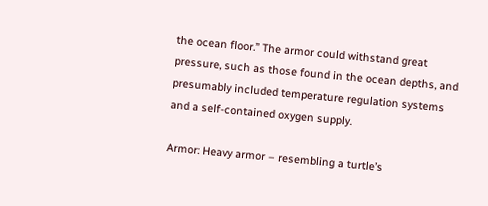the ocean floor.” The armor could withstand great pressure, such as those found in the ocean depths, and presumably included temperature regulation systems and a self-contained oxygen supply.

Armor: Heavy armor – resembling a turtle’s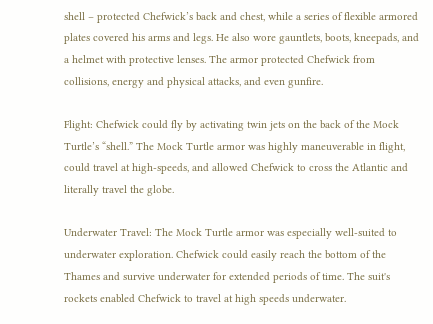shell – protected Chefwick’s back and chest, while a series of flexible armored plates covered his arms and legs. He also wore gauntlets, boots, kneepads, and a helmet with protective lenses. The armor protected Chefwick from collisions, energy and physical attacks, and even gunfire.

Flight: Chefwick could fly by activating twin jets on the back of the Mock Turtle’s “shell.” The Mock Turtle armor was highly maneuverable in flight, could travel at high-speeds, and allowed Chefwick to cross the Atlantic and literally travel the globe.

Underwater Travel: The Mock Turtle armor was especially well-suited to underwater exploration. Chefwick could easily reach the bottom of the Thames and survive underwater for extended periods of time. The suit's rockets enabled Chefwick to travel at high speeds underwater.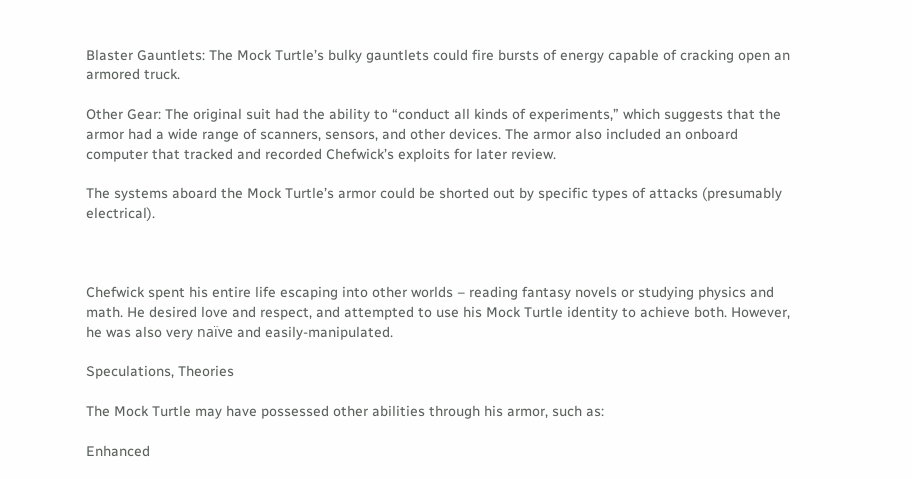Blaster Gauntlets: The Mock Turtle’s bulky gauntlets could fire bursts of energy capable of cracking open an armored truck.

Other Gear: The original suit had the ability to “conduct all kinds of experiments,” which suggests that the armor had a wide range of scanners, sensors, and other devices. The armor also included an onboard computer that tracked and recorded Chefwick’s exploits for later review.

The systems aboard the Mock Turtle’s armor could be shorted out by specific types of attacks (presumably electrical).



Chefwick spent his entire life escaping into other worlds – reading fantasy novels or studying physics and math. He desired love and respect, and attempted to use his Mock Turtle identity to achieve both. However, he was also very naïve and easily-manipulated.

Speculations, Theories

The Mock Turtle may have possessed other abilities through his armor, such as:

Enhanced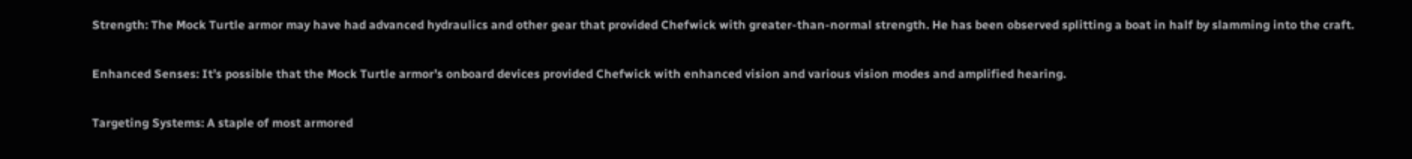Strength: The Mock Turtle armor may have had advanced hydraulics and other gear that provided Chefwick with greater-than-normal strength. He has been observed splitting a boat in half by slamming into the craft.

Enhanced Senses: It’s possible that the Mock Turtle armor’s onboard devices provided Chefwick with enhanced vision and various vision modes and amplified hearing.

Targeting Systems: A staple of most armored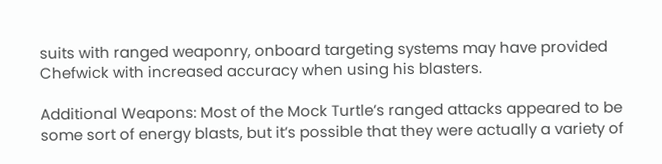suits with ranged weaponry, onboard targeting systems may have provided Chefwick with increased accuracy when using his blasters.

Additional Weapons: Most of the Mock Turtle’s ranged attacks appeared to be some sort of energy blasts, but it’s possible that they were actually a variety of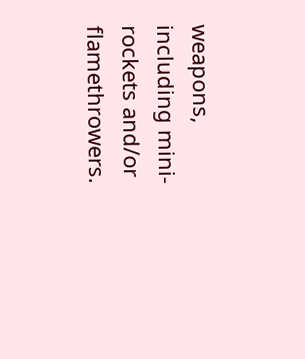weapons, including mini-rockets and/or flamethrowers.